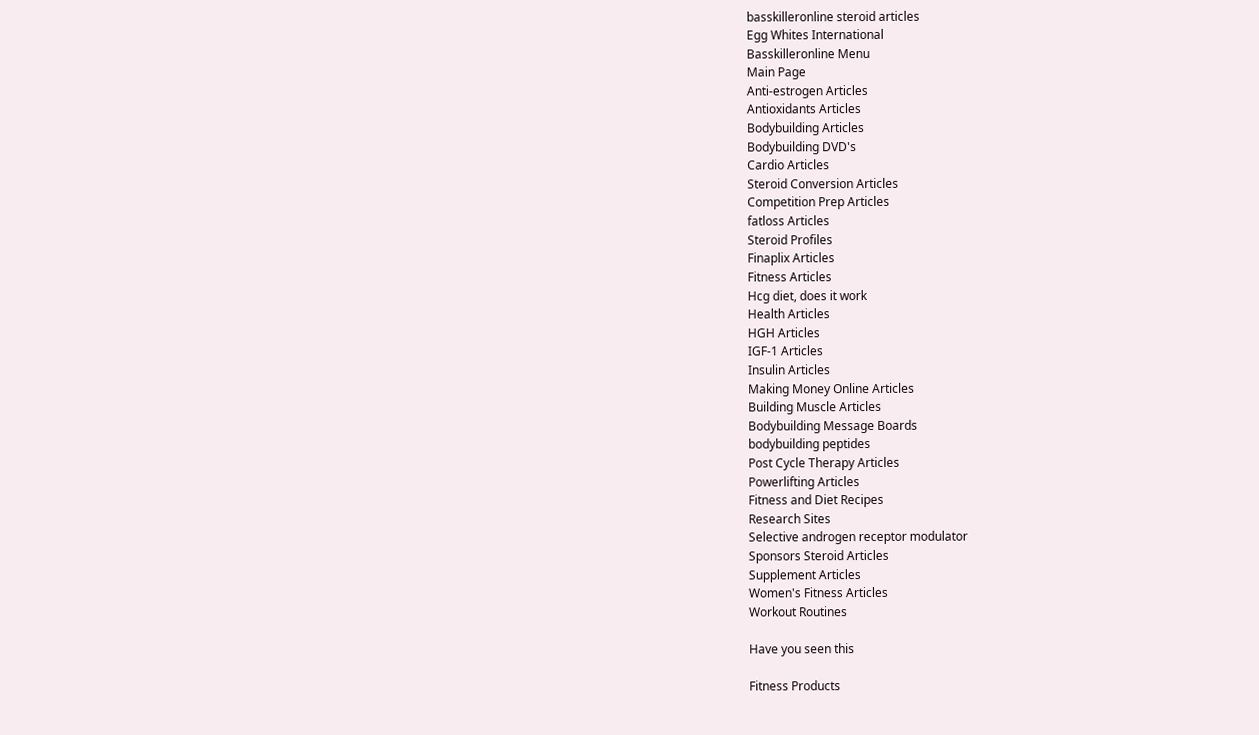basskilleronline steroid articles
Egg Whites International
Basskilleronline Menu
Main Page
Anti-estrogen Articles
Antioxidants Articles
Bodybuilding Articles
Bodybuilding DVD's
Cardio Articles
Steroid Conversion Articles
Competition Prep Articles
fatloss Articles
Steroid Profiles
Finaplix Articles
Fitness Articles
Hcg diet, does it work
Health Articles
HGH Articles
IGF-1 Articles
Insulin Articles
Making Money Online Articles
Building Muscle Articles
Bodybuilding Message Boards
bodybuilding peptides
Post Cycle Therapy Articles
Powerlifting Articles
Fitness and Diet Recipes
Research Sites
Selective androgen receptor modulator
Sponsors Steroid Articles
Supplement Articles
Women's Fitness Articles
Workout Routines

Have you seen this

Fitness Products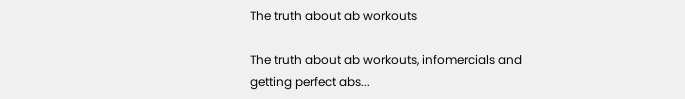The truth about ab workouts

The truth about ab workouts, infomercials and getting perfect abs...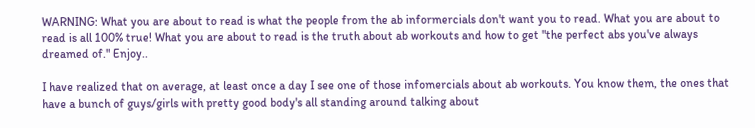WARNING: What you are about to read is what the people from the ab informercials don't want you to read. What you are about to read is all 100% true! What you are about to read is the truth about ab workouts and how to get "the perfect abs you've always dreamed of." Enjoy..

I have realized that on average, at least once a day I see one of those infomercials about ab workouts. You know them, the ones that have a bunch of guys/girls with pretty good body's all standing around talking about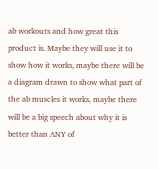ab workouts and how great this product is. Maybe they will use it to show how it works, maybe there will be a diagram drawn to show what part of the ab muscles it works, maybe there will be a big speech about why it is better than ANY of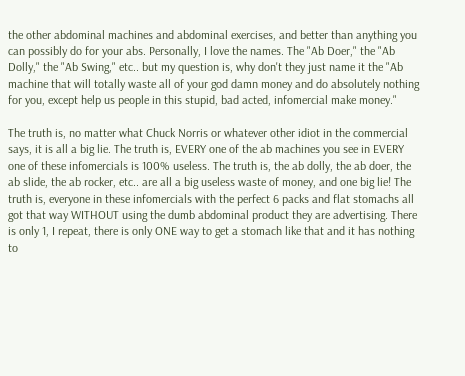the other abdominal machines and abdominal exercises, and better than anything you can possibly do for your abs. Personally, I love the names. The "Ab Doer," the "Ab Dolly," the "Ab Swing," etc.. but my question is, why don't they just name it the "Ab machine that will totally waste all of your god damn money and do absolutely nothing for you, except help us people in this stupid, bad acted, infomercial make money."

The truth is, no matter what Chuck Norris or whatever other idiot in the commercial says, it is all a big lie. The truth is, EVERY one of the ab machines you see in EVERY one of these infomercials is 100% useless. The truth is, the ab dolly, the ab doer, the ab slide, the ab rocker, etc.. are all a big useless waste of money, and one big lie! The truth is, everyone in these infomercials with the perfect 6 packs and flat stomachs all got that way WITHOUT using the dumb abdominal product they are advertising. There is only 1, I repeat, there is only ONE way to get a stomach like that and it has nothing to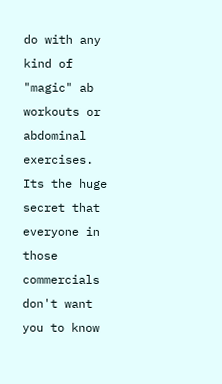do with any kind of "magic" ab workouts or abdominal exercises. Its the huge secret that everyone in those commercials don't want you to know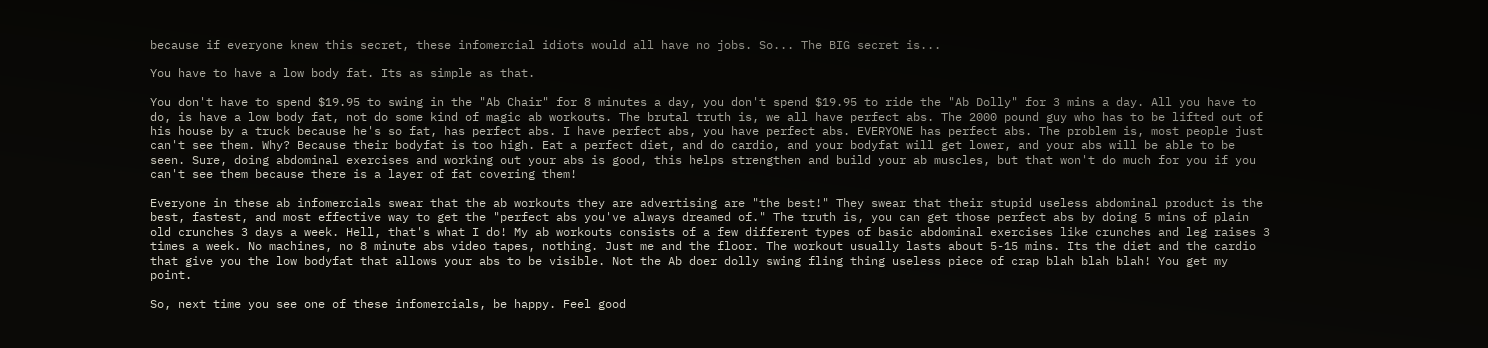because if everyone knew this secret, these infomercial idiots would all have no jobs. So... The BIG secret is...

You have to have a low body fat. Its as simple as that.

You don't have to spend $19.95 to swing in the "Ab Chair" for 8 minutes a day, you don't spend $19.95 to ride the "Ab Dolly" for 3 mins a day. All you have to do, is have a low body fat, not do some kind of magic ab workouts. The brutal truth is, we all have perfect abs. The 2000 pound guy who has to be lifted out of his house by a truck because he's so fat, has perfect abs. I have perfect abs, you have perfect abs. EVERYONE has perfect abs. The problem is, most people just can't see them. Why? Because their bodyfat is too high. Eat a perfect diet, and do cardio, and your bodyfat will get lower, and your abs will be able to be seen. Sure, doing abdominal exercises and working out your abs is good, this helps strengthen and build your ab muscles, but that won't do much for you if you can't see them because there is a layer of fat covering them!

Everyone in these ab infomercials swear that the ab workouts they are advertising are "the best!" They swear that their stupid useless abdominal product is the best, fastest, and most effective way to get the "perfect abs you've always dreamed of." The truth is, you can get those perfect abs by doing 5 mins of plain old crunches 3 days a week. Hell, that's what I do! My ab workouts consists of a few different types of basic abdominal exercises like crunches and leg raises 3 times a week. No machines, no 8 minute abs video tapes, nothing. Just me and the floor. The workout usually lasts about 5-15 mins. Its the diet and the cardio that give you the low bodyfat that allows your abs to be visible. Not the Ab doer dolly swing fling thing useless piece of crap blah blah blah! You get my point.

So, next time you see one of these infomercials, be happy. Feel good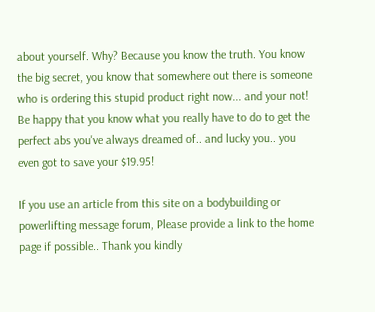about yourself. Why? Because you know the truth. You know the big secret, you know that somewhere out there is someone who is ordering this stupid product right now... and your not! Be happy that you know what you really have to do to get the perfect abs you've always dreamed of.. and lucky you.. you even got to save your $19.95!

If you use an article from this site on a bodybuilding or powerlifting message forum, Please provide a link to the home page if possible.. Thank you kindly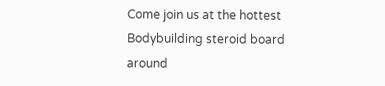Come join us at the hottest Bodybuilding steroid board around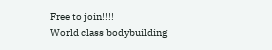Free to join!!!!
World class bodybuilding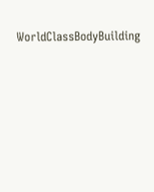WorldClassBodyBuilding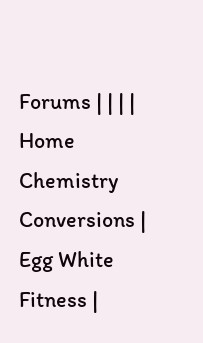Forums | | | |
Home Chemistry Conversions | Egg White Fitness |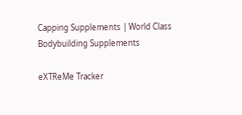Capping Supplements | World Class Bodybuilding Supplements

eXTReMe Tracker